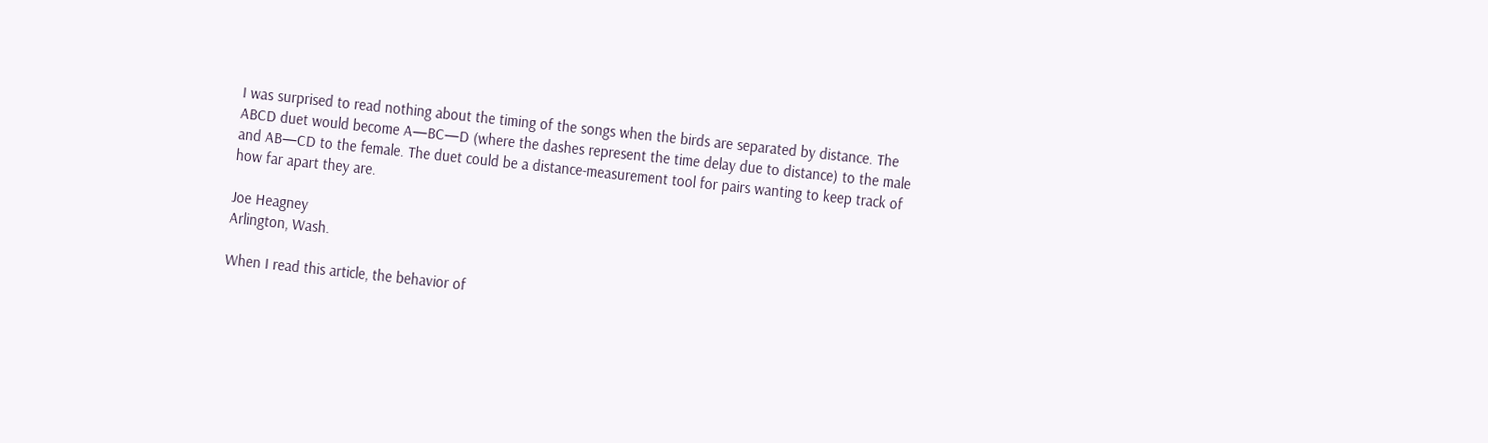I was surprised to read nothing about the timing of the songs when the birds are separated by distance. The ABCD duet would become A—BC—D (where the dashes represent the time delay due to distance) to the male and AB—CD to the female. The duet could be a distance-measurement tool for pairs wanting to keep track of how far apart they are.

Joe Heagney
Arlington, Wash.

When I read this article, the behavior of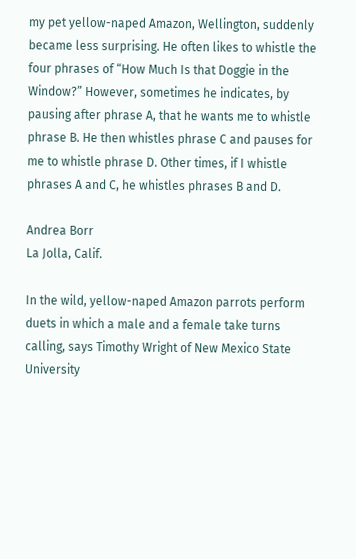my pet yellow-naped Amazon, Wellington, suddenly became less surprising. He often likes to whistle the four phrases of “How Much Is that Doggie in the Window?” However, sometimes he indicates, by pausing after phrase A, that he wants me to whistle phrase B. He then whistles phrase C and pauses for me to whistle phrase D. Other times, if I whistle phrases A and C, he whistles phrases B and D.

Andrea Borr
La Jolla, Calif.

In the wild, yellow-naped Amazon parrots perform duets in which a male and a female take turns calling, says Timothy Wright of New Mexico State University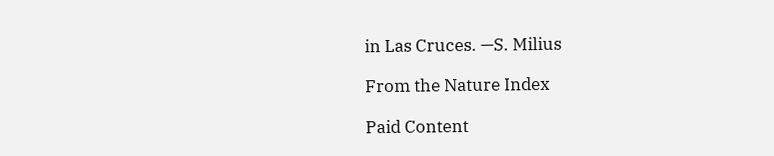in Las Cruces. —S. Milius

From the Nature Index

Paid Content